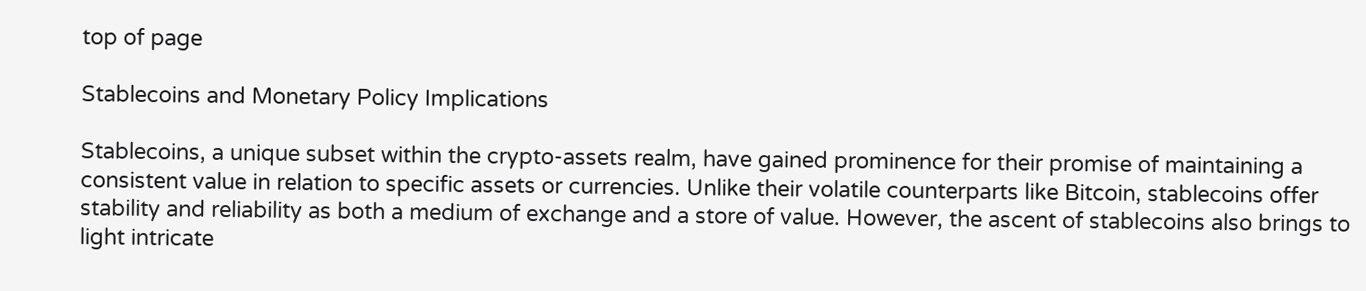top of page

Stablecoins and Monetary Policy Implications

Stablecoins, a unique subset within the crypto-assets realm, have gained prominence for their promise of maintaining a consistent value in relation to specific assets or currencies. Unlike their volatile counterparts like Bitcoin, stablecoins offer stability and reliability as both a medium of exchange and a store of value. However, the ascent of stablecoins also brings to light intricate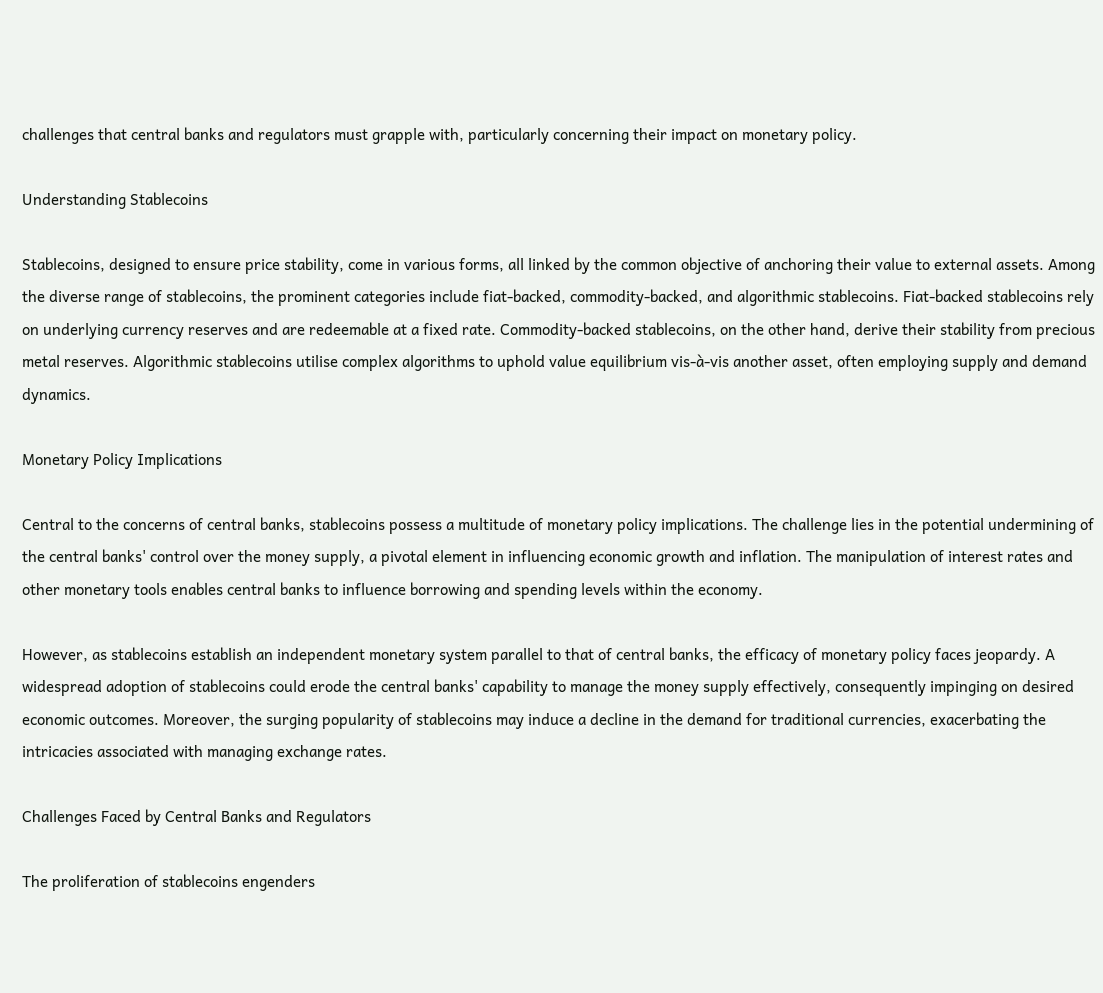challenges that central banks and regulators must grapple with, particularly concerning their impact on monetary policy.

Understanding Stablecoins

Stablecoins, designed to ensure price stability, come in various forms, all linked by the common objective of anchoring their value to external assets. Among the diverse range of stablecoins, the prominent categories include fiat-backed, commodity-backed, and algorithmic stablecoins. Fiat-backed stablecoins rely on underlying currency reserves and are redeemable at a fixed rate. Commodity-backed stablecoins, on the other hand, derive their stability from precious metal reserves. Algorithmic stablecoins utilise complex algorithms to uphold value equilibrium vis-à-vis another asset, often employing supply and demand dynamics.

Monetary Policy Implications

Central to the concerns of central banks, stablecoins possess a multitude of monetary policy implications. The challenge lies in the potential undermining of the central banks' control over the money supply, a pivotal element in influencing economic growth and inflation. The manipulation of interest rates and other monetary tools enables central banks to influence borrowing and spending levels within the economy.

However, as stablecoins establish an independent monetary system parallel to that of central banks, the efficacy of monetary policy faces jeopardy. A widespread adoption of stablecoins could erode the central banks' capability to manage the money supply effectively, consequently impinging on desired economic outcomes. Moreover, the surging popularity of stablecoins may induce a decline in the demand for traditional currencies, exacerbating the intricacies associated with managing exchange rates.

Challenges Faced by Central Banks and Regulators

The proliferation of stablecoins engenders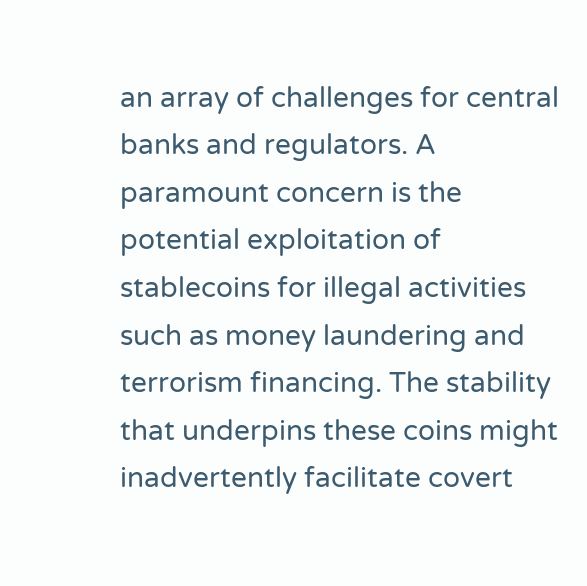an array of challenges for central banks and regulators. A paramount concern is the potential exploitation of stablecoins for illegal activities such as money laundering and terrorism financing. The stability that underpins these coins might inadvertently facilitate covert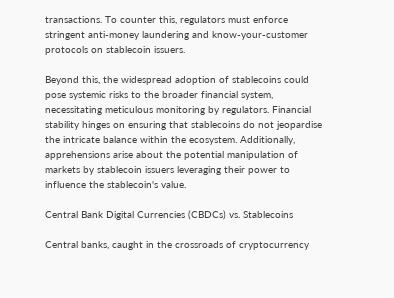transactions. To counter this, regulators must enforce stringent anti-money laundering and know-your-customer protocols on stablecoin issuers.

Beyond this, the widespread adoption of stablecoins could pose systemic risks to the broader financial system, necessitating meticulous monitoring by regulators. Financial stability hinges on ensuring that stablecoins do not jeopardise the intricate balance within the ecosystem. Additionally, apprehensions arise about the potential manipulation of markets by stablecoin issuers leveraging their power to influence the stablecoin's value.

Central Bank Digital Currencies (CBDCs) vs. Stablecoins

Central banks, caught in the crossroads of cryptocurrency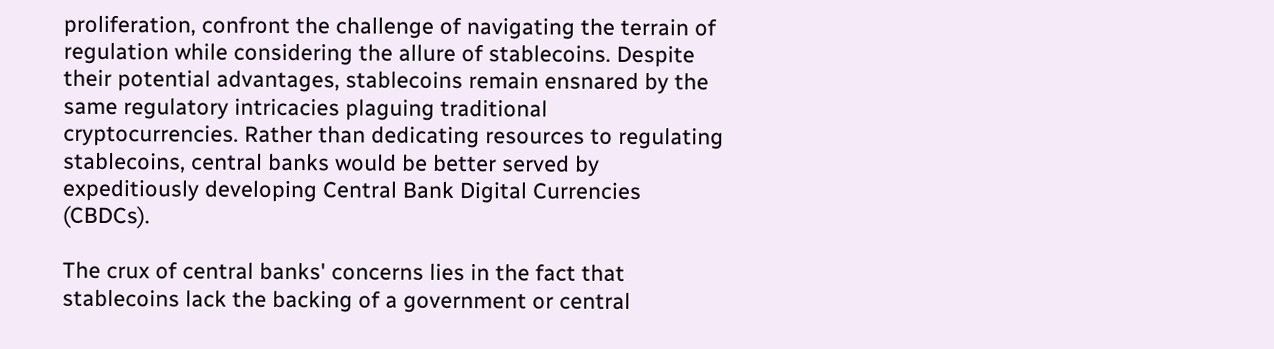proliferation, confront the challenge of navigating the terrain of regulation while considering the allure of stablecoins. Despite their potential advantages, stablecoins remain ensnared by the same regulatory intricacies plaguing traditional cryptocurrencies. Rather than dedicating resources to regulating stablecoins, central banks would be better served by expeditiously developing Central Bank Digital Currencies (CBDCs).

The crux of central banks' concerns lies in the fact that stablecoins lack the backing of a government or central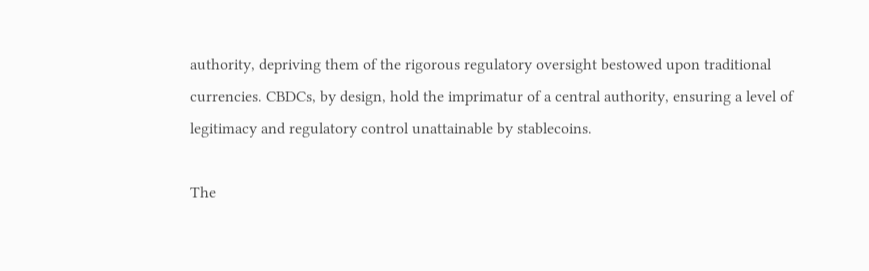authority, depriving them of the rigorous regulatory oversight bestowed upon traditional currencies. CBDCs, by design, hold the imprimatur of a central authority, ensuring a level of legitimacy and regulatory control unattainable by stablecoins.

The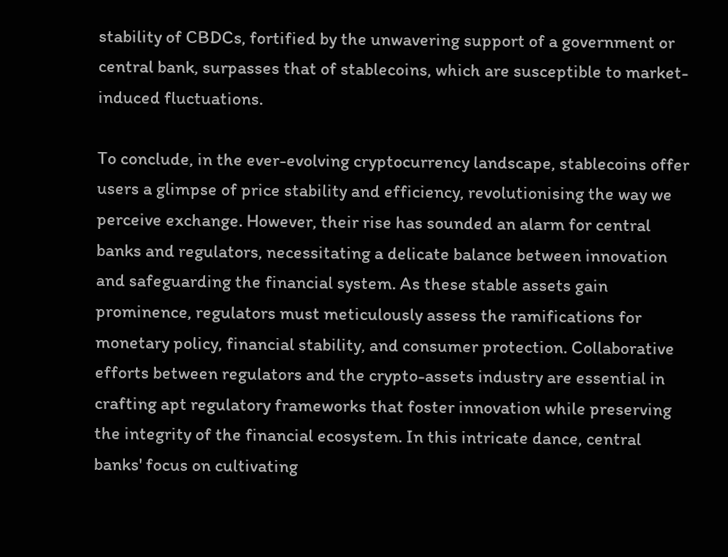stability of CBDCs, fortified by the unwavering support of a government or central bank, surpasses that of stablecoins, which are susceptible to market-induced fluctuations.

To conclude, in the ever-evolving cryptocurrency landscape, stablecoins offer users a glimpse of price stability and efficiency, revolutionising the way we perceive exchange. However, their rise has sounded an alarm for central banks and regulators, necessitating a delicate balance between innovation and safeguarding the financial system. As these stable assets gain prominence, regulators must meticulously assess the ramifications for monetary policy, financial stability, and consumer protection. Collaborative efforts between regulators and the crypto-assets industry are essential in crafting apt regulatory frameworks that foster innovation while preserving the integrity of the financial ecosystem. In this intricate dance, central banks' focus on cultivating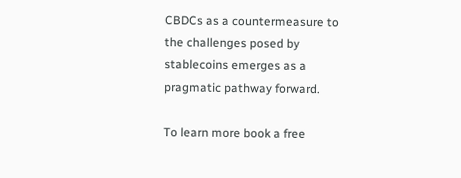CBDCs as a countermeasure to the challenges posed by stablecoins emerges as a pragmatic pathway forward.

To learn more book a free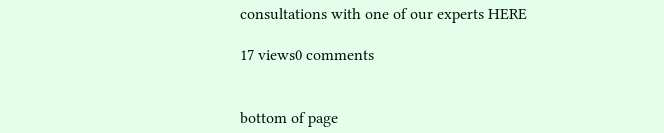consultations with one of our experts HERE

17 views0 comments


bottom of page